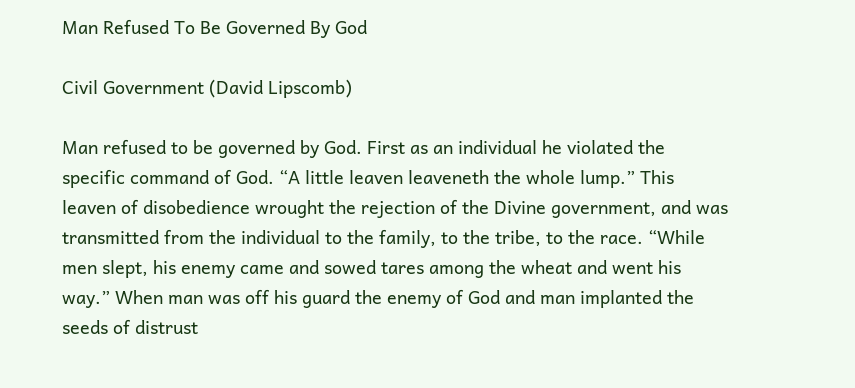Man Refused To Be Governed By God

Civil Government (David Lipscomb)

Man refused to be governed by God. First as an individual he violated the specific command of God. “A little leaven leaveneth the whole lump.” This leaven of disobedience wrought the rejection of the Divine government, and was transmitted from the individual to the family, to the tribe, to the race. “While men slept, his enemy came and sowed tares among the wheat and went his way.” When man was off his guard the enemy of God and man implanted the seeds of distrust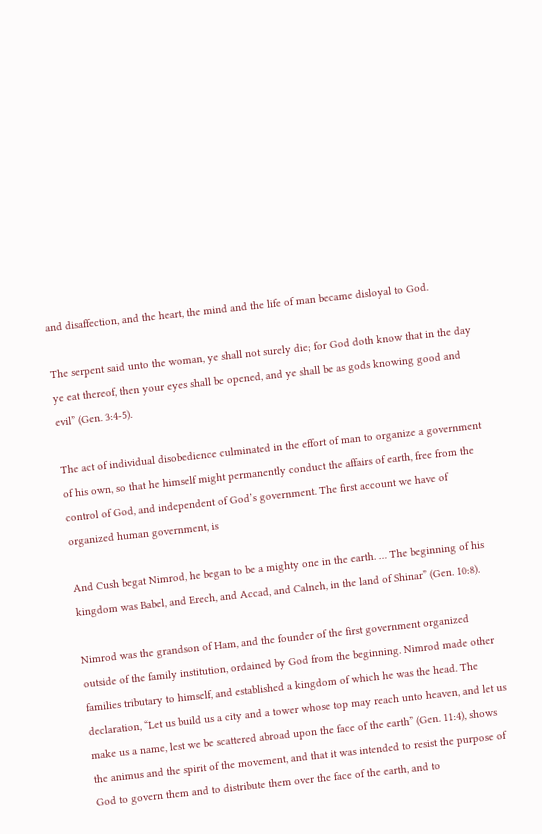and disaffection, and the heart, the mind and the life of man became disloyal to God.

The serpent said unto the woman, ye shall not surely die; for God doth know that in the day ye eat thereof, then your eyes shall be opened, and ye shall be as gods knowing good and evil” (Gen. 3:4-5).

The act of individual disobedience culminated in the effort of man to organize a government of his own, so that he himself might permanently conduct the affairs of earth, free from the control of God, and independent of God’s government. The first account we have of organized human government, is

And Cush begat Nimrod, he began to be a mighty one in the earth. … The beginning of his kingdom was Babel, and Erech, and Accad, and Calneh, in the land of Shinar” (Gen. 10:8).

Nimrod was the grandson of Ham, and the founder of the first government organized outside of the family institution, ordained by God from the beginning. Nimrod made other families tributary to himself, and established a kingdom of which he was the head. The declaration, “Let us build us a city and a tower whose top may reach unto heaven, and let us make us a name, lest we be scattered abroad upon the face of the earth” (Gen. 11:4), shows the animus and the spirit of the movement, and that it was intended to resist the purpose of God to govern them and to distribute them over the face of the earth, and to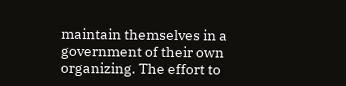maintain themselves in a government of their own organizing. The effort to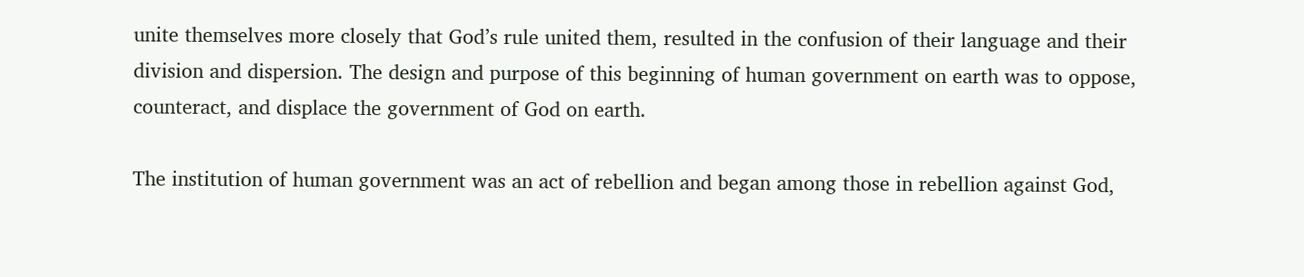unite themselves more closely that God’s rule united them, resulted in the confusion of their language and their division and dispersion. The design and purpose of this beginning of human government on earth was to oppose, counteract, and displace the government of God on earth.

The institution of human government was an act of rebellion and began among those in rebellion against God,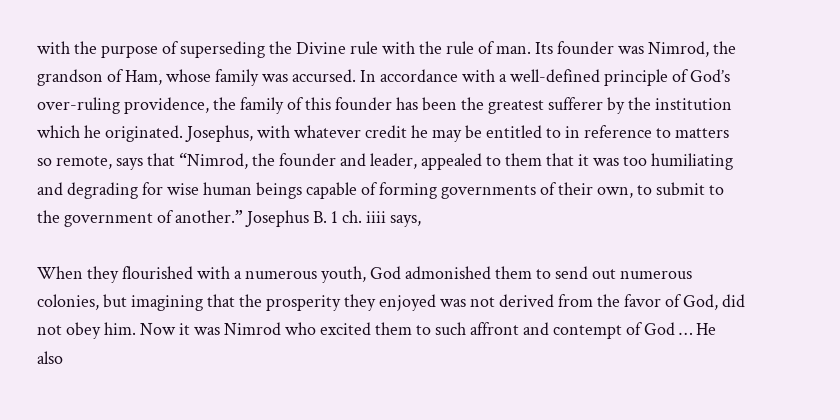with the purpose of superseding the Divine rule with the rule of man. Its founder was Nimrod, the grandson of Ham, whose family was accursed. In accordance with a well-defined principle of God’s over-ruling providence, the family of this founder has been the greatest sufferer by the institution which he originated. Josephus, with whatever credit he may be entitled to in reference to matters so remote, says that “Nimrod, the founder and leader, appealed to them that it was too humiliating and degrading for wise human beings capable of forming governments of their own, to submit to the government of another.” Josephus B. 1 ch. iiii says,

When they flourished with a numerous youth, God admonished them to send out numerous colonies, but imagining that the prosperity they enjoyed was not derived from the favor of God, did not obey him. Now it was Nimrod who excited them to such affront and contempt of God … He also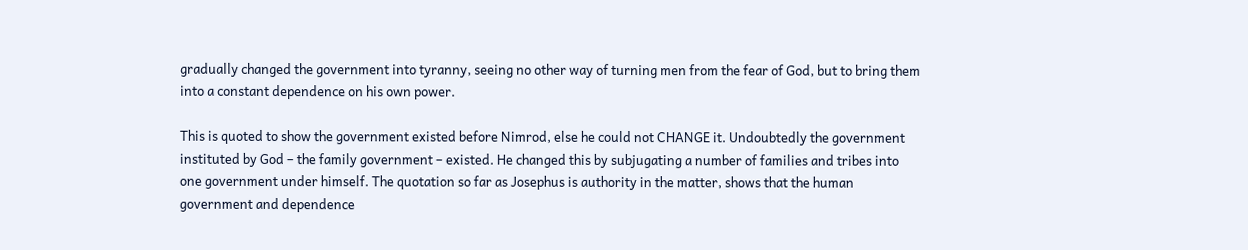gradually changed the government into tyranny, seeing no other way of turning men from the fear of God, but to bring them into a constant dependence on his own power.

This is quoted to show the government existed before Nimrod, else he could not CHANGE it. Undoubtedly the government instituted by God – the family government – existed. He changed this by subjugating a number of families and tribes into one government under himself. The quotation so far as Josephus is authority in the matter, shows that the human government and dependence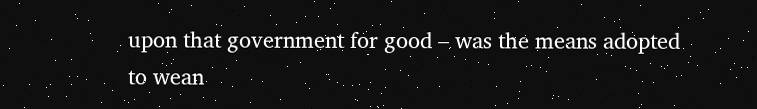upon that government for good – was the means adopted to wean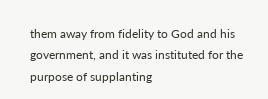them away from fidelity to God and his government, and it was instituted for the purpose of supplanting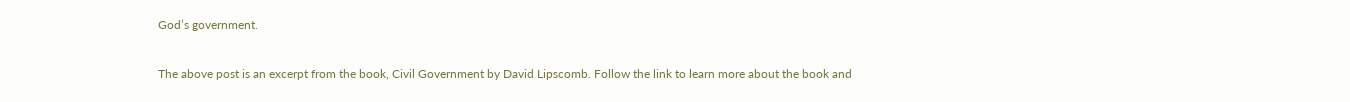God’s government.

The above post is an excerpt from the book, Civil Government by David Lipscomb. Follow the link to learn more about the book and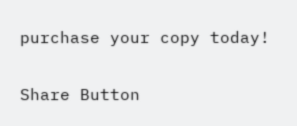purchase your copy today!

Share Button